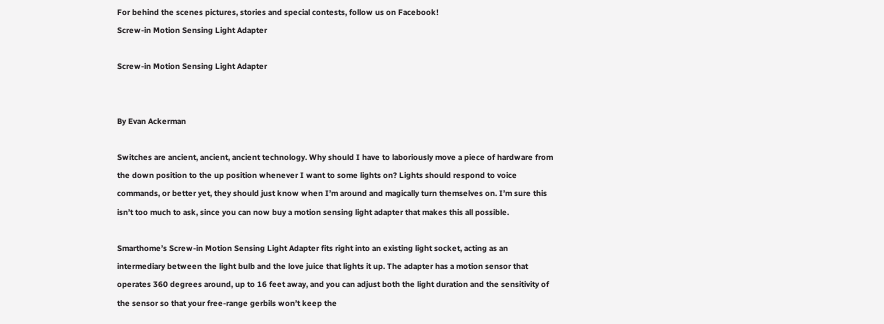For behind the scenes pictures, stories and special contests, follow us on Facebook!
Screw-in Motion Sensing Light Adapter

Screw-in Motion Sensing Light Adapter


By Evan Ackerman

Switches are ancient, ancient, ancient technology. Why should I have to laboriously move a piece of hardware from the down position to the up position whenever I want to some lights on? Lights should respond to voice commands, or better yet, they should just know when I’m around and magically turn themselves on. I’m sure this isn’t too much to ask, since you can now buy a motion sensing light adapter that makes this all possible.

Smarthome’s Screw-in Motion Sensing Light Adapter fits right into an existing light socket, acting as an intermediary between the light bulb and the love juice that lights it up. The adapter has a motion sensor that operates 360 degrees around, up to 16 feet away, and you can adjust both the light duration and the sensitivity of the sensor so that your free-range gerbils won’t keep the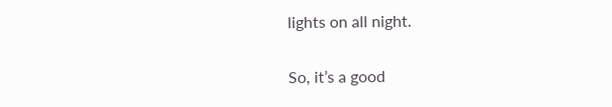lights on all night.

So, it’s a good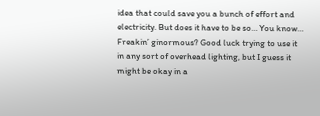idea that could save you a bunch of effort and electricity. But does it have to be so… You know… Freakin’ ginormous? Good luck trying to use it in any sort of overhead lighting, but I guess it might be okay in a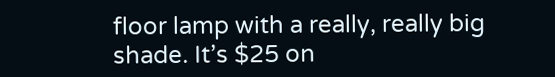floor lamp with a really, really big shade. It’s $25 on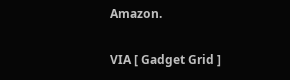Amazon.

VIA [ Gadget Grid ]